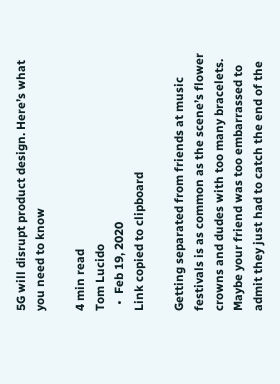5G will disrupt product design. Here’s what you need to know

4 min read
Tom Lucido
  •  Feb 19, 2020
Link copied to clipboard

Getting separated from friends at music festivals is as common as the scene’s flower crowns and dudes with too many bracelets. Maybe your friend was too embarrassed to admit they just had to catch the end of the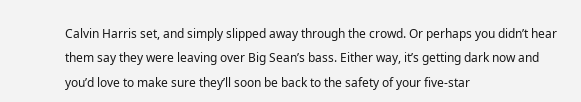Calvin Harris set, and simply slipped away through the crowd. Or perhaps you didn’t hear them say they were leaving over Big Sean’s bass. Either way, it’s getting dark now and you’d love to make sure they’ll soon be back to the safety of your five-star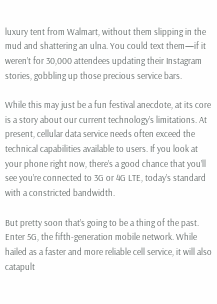luxury tent from Walmart, without them slipping in the mud and shattering an ulna. You could text them—if it weren’t for 30,000 attendees updating their Instagram stories, gobbling up those precious service bars.

While this may just be a fun festival anecdote, at its core is a story about our current technology’s limitations. At present, cellular data service needs often exceed the technical capabilities available to users. If you look at your phone right now, there’s a good chance that you’ll see you’re connected to 3G or 4G LTE, today’s standard with a constricted bandwidth.

But pretty soon that’s going to be a thing of the past. Enter 5G, the fifth-generation mobile network. While hailed as a faster and more reliable cell service, it will also catapult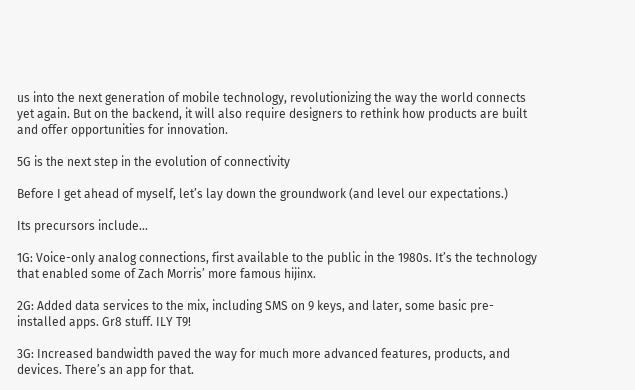us into the next generation of mobile technology, revolutionizing the way the world connects yet again. But on the backend, it will also require designers to rethink how products are built and offer opportunities for innovation.

5G is the next step in the evolution of connectivity

Before I get ahead of myself, let’s lay down the groundwork (and level our expectations.)

Its precursors include…

1G: Voice-only analog connections, first available to the public in the 1980s. It’s the technology that enabled some of Zach Morris’ more famous hijinx.

2G: Added data services to the mix, including SMS on 9 keys, and later, some basic pre-installed apps. Gr8 stuff. ILY T9!

3G: Increased bandwidth paved the way for much more advanced features, products, and devices. There’s an app for that.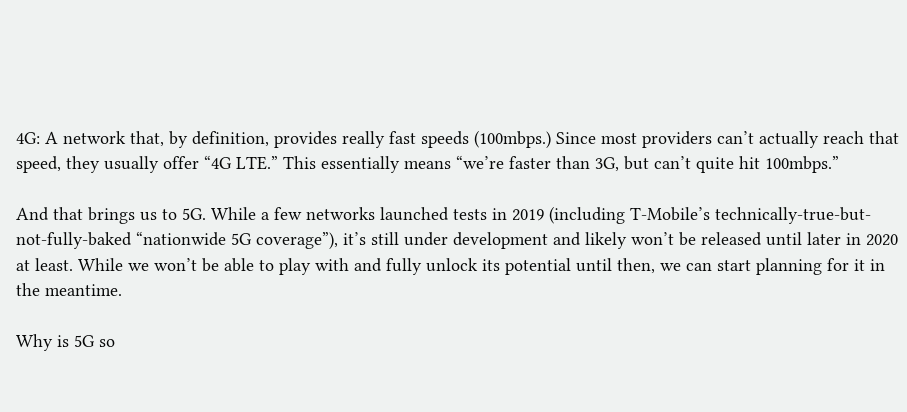4G: A network that, by definition, provides really fast speeds (100mbps.) Since most providers can’t actually reach that speed, they usually offer “4G LTE.” This essentially means “we’re faster than 3G, but can’t quite hit 100mbps.”

And that brings us to 5G. While a few networks launched tests in 2019 (including T-Mobile’s technically-true-but-not-fully-baked “nationwide 5G coverage”), it’s still under development and likely won’t be released until later in 2020 at least. While we won’t be able to play with and fully unlock its potential until then, we can start planning for it in the meantime.

Why is 5G so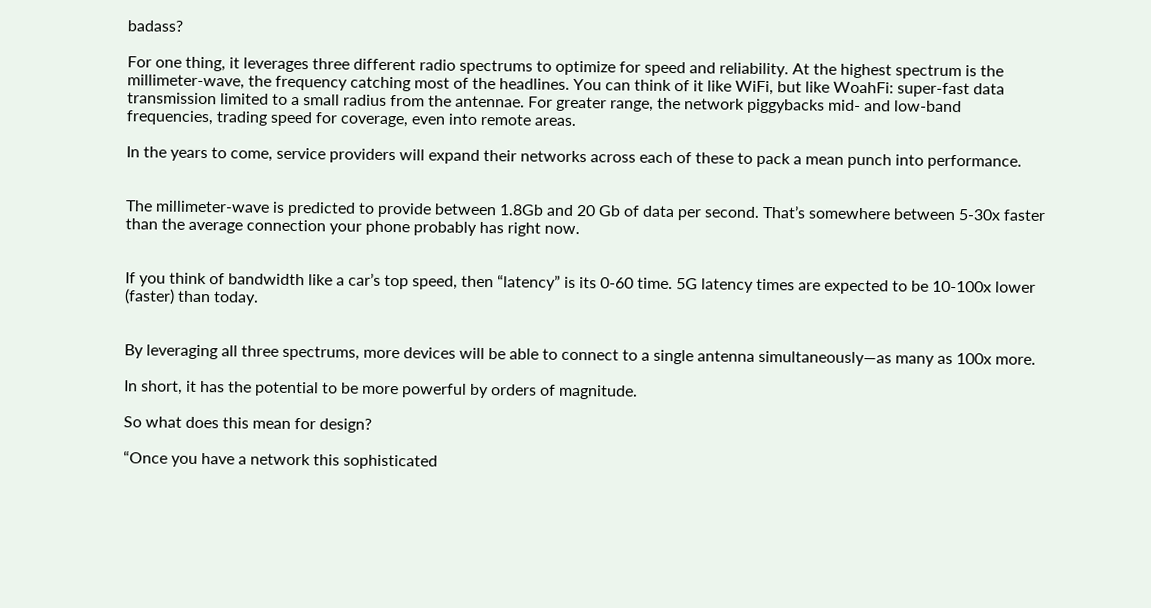badass?

For one thing, it leverages three different radio spectrums to optimize for speed and reliability. At the highest spectrum is the millimeter-wave, the frequency catching most of the headlines. You can think of it like WiFi, but like WoahFi: super-fast data transmission limited to a small radius from the antennae. For greater range, the network piggybacks mid- and low-band frequencies, trading speed for coverage, even into remote areas.

In the years to come, service providers will expand their networks across each of these to pack a mean punch into performance.


The millimeter-wave is predicted to provide between 1.8Gb and 20 Gb of data per second. That’s somewhere between 5-30x faster than the average connection your phone probably has right now.


If you think of bandwidth like a car’s top speed, then “latency” is its 0-60 time. 5G latency times are expected to be 10-100x lower (faster) than today.


By leveraging all three spectrums, more devices will be able to connect to a single antenna simultaneously—as many as 100x more.

In short, it has the potential to be more powerful by orders of magnitude.

So what does this mean for design?

“Once you have a network this sophisticated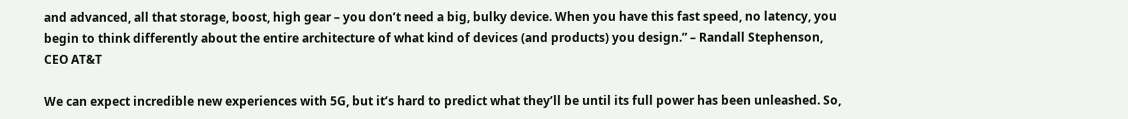and advanced, all that storage, boost, high gear – you don’t need a big, bulky device. When you have this fast speed, no latency, you begin to think differently about the entire architecture of what kind of devices (and products) you design.” – Randall Stephenson, CEO AT&T

We can expect incredible new experiences with 5G, but it’s hard to predict what they’ll be until its full power has been unleashed. So,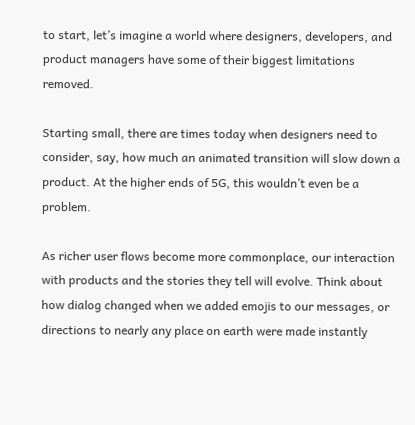to start, let’s imagine a world where designers, developers, and product managers have some of their biggest limitations removed.

Starting small, there are times today when designers need to consider, say, how much an animated transition will slow down a product. At the higher ends of 5G, this wouldn’t even be a problem.

As richer user flows become more commonplace, our interaction with products and the stories they tell will evolve. Think about how dialog changed when we added emojis to our messages, or directions to nearly any place on earth were made instantly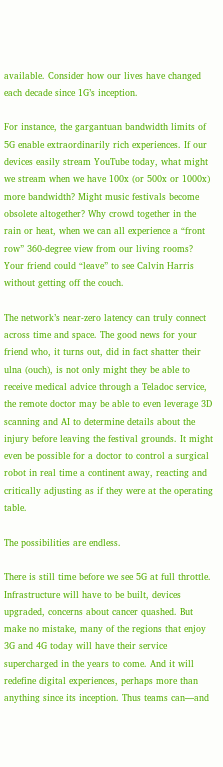available. Consider how our lives have changed each decade since 1G’s inception.

For instance, the gargantuan bandwidth limits of 5G enable extraordinarily rich experiences. If our devices easily stream YouTube today, what might we stream when we have 100x (or 500x or 1000x) more bandwidth? Might music festivals become obsolete altogether? Why crowd together in the rain or heat, when we can all experience a “front row” 360-degree view from our living rooms? Your friend could “leave” to see Calvin Harris without getting off the couch.

The network’s near-zero latency can truly connect across time and space. The good news for your friend who, it turns out, did in fact shatter their ulna (ouch), is not only might they be able to receive medical advice through a Teladoc service, the remote doctor may be able to even leverage 3D scanning and AI to determine details about the injury before leaving the festival grounds. It might even be possible for a doctor to control a surgical robot in real time a continent away, reacting and critically adjusting as if they were at the operating table.

The possibilities are endless.

There is still time before we see 5G at full throttle. Infrastructure will have to be built, devices upgraded, concerns about cancer quashed. But make no mistake, many of the regions that enjoy 3G and 4G today will have their service supercharged in the years to come. And it will redefine digital experiences, perhaps more than anything since its inception. Thus teams can—and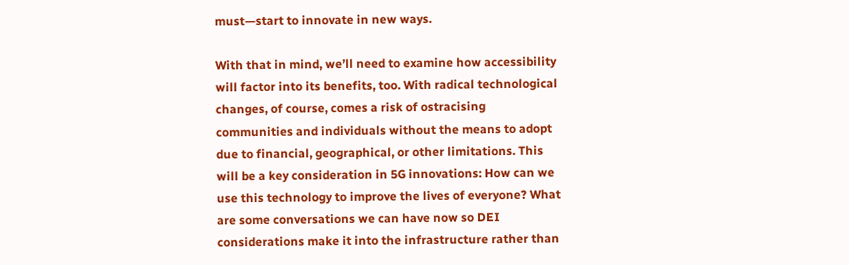must—start to innovate in new ways.

With that in mind, we’ll need to examine how accessibility will factor into its benefits, too. With radical technological changes, of course, comes a risk of ostracising communities and individuals without the means to adopt due to financial, geographical, or other limitations. This will be a key consideration in 5G innovations: How can we use this technology to improve the lives of everyone? What are some conversations we can have now so DEI considerations make it into the infrastructure rather than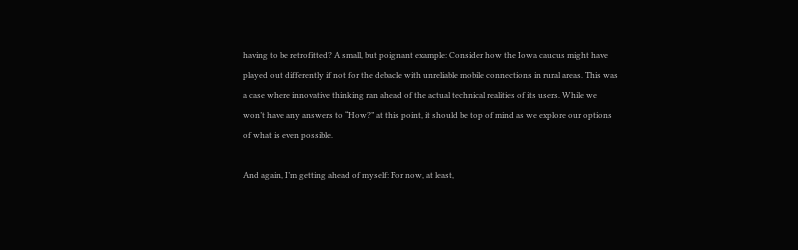having to be retrofitted? A small, but poignant example: Consider how the Iowa caucus might have played out differently if not for the debacle with unreliable mobile connections in rural areas. This was a case where innovative thinking ran ahead of the actual technical realities of its users. While we won’t have any answers to “How?” at this point, it should be top of mind as we explore our options of what is even possible.

And again, I’m getting ahead of myself: For now, at least,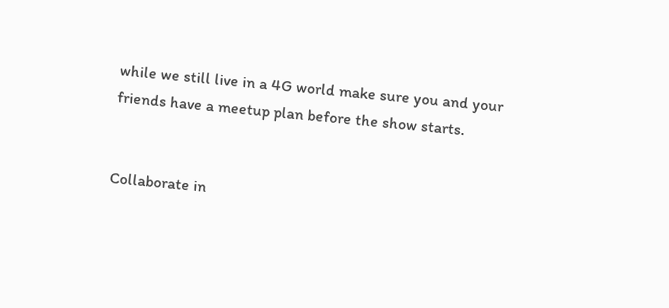while we still live in a 4G world make sure you and your friends have a meetup plan before the show starts.


Collaborate in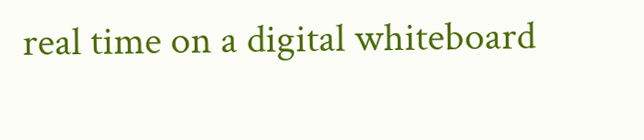real time on a digital whiteboard